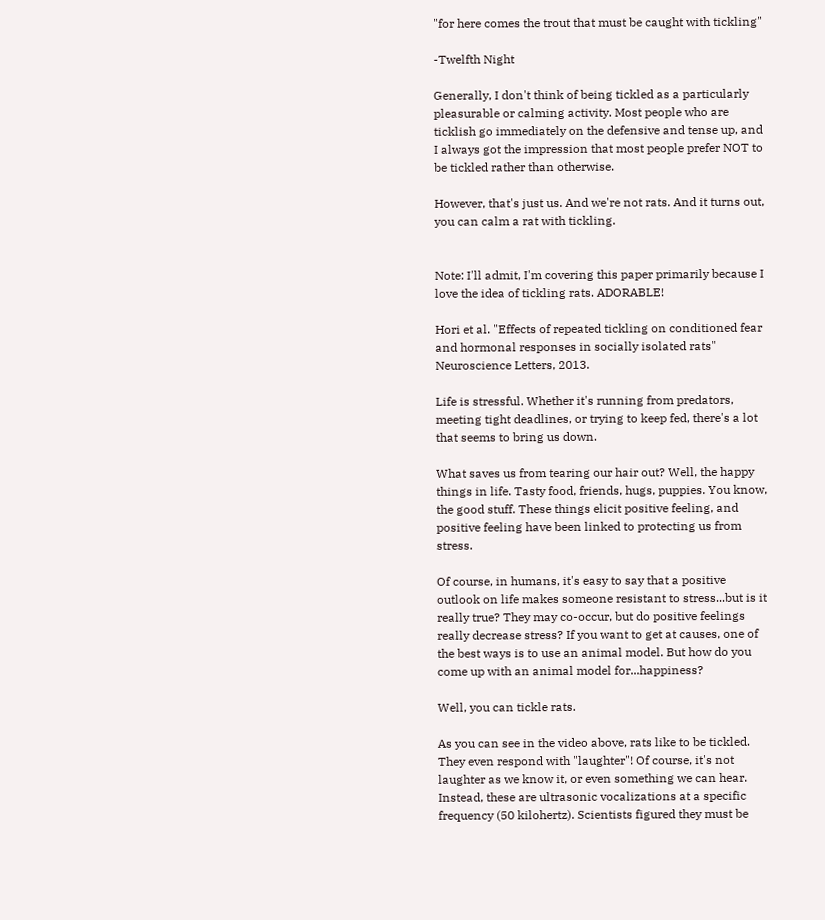"for here comes the trout that must be caught with tickling"

-Twelfth Night

Generally, I don't think of being tickled as a particularly pleasurable or calming activity. Most people who are ticklish go immediately on the defensive and tense up, and I always got the impression that most people prefer NOT to be tickled rather than otherwise.

However, that's just us. And we're not rats. And it turns out, you can calm a rat with tickling.


Note: I'll admit, I'm covering this paper primarily because I love the idea of tickling rats. ADORABLE!

Hori et al. "Effects of repeated tickling on conditioned fear and hormonal responses in socially isolated rats" Neuroscience Letters, 2013.

Life is stressful. Whether it's running from predators, meeting tight deadlines, or trying to keep fed, there's a lot that seems to bring us down.

What saves us from tearing our hair out? Well, the happy things in life. Tasty food, friends, hugs, puppies. You know, the good stuff. These things elicit positive feeling, and positive feeling have been linked to protecting us from stress.

Of course, in humans, it's easy to say that a positive outlook on life makes someone resistant to stress...but is it really true? They may co-occur, but do positive feelings really decrease stress? If you want to get at causes, one of the best ways is to use an animal model. But how do you come up with an animal model for...happiness?

Well, you can tickle rats.

As you can see in the video above, rats like to be tickled. They even respond with "laughter"! Of course, it's not laughter as we know it, or even something we can hear. Instead, these are ultrasonic vocalizations at a specific frequency (50 kilohertz). Scientists figured they must be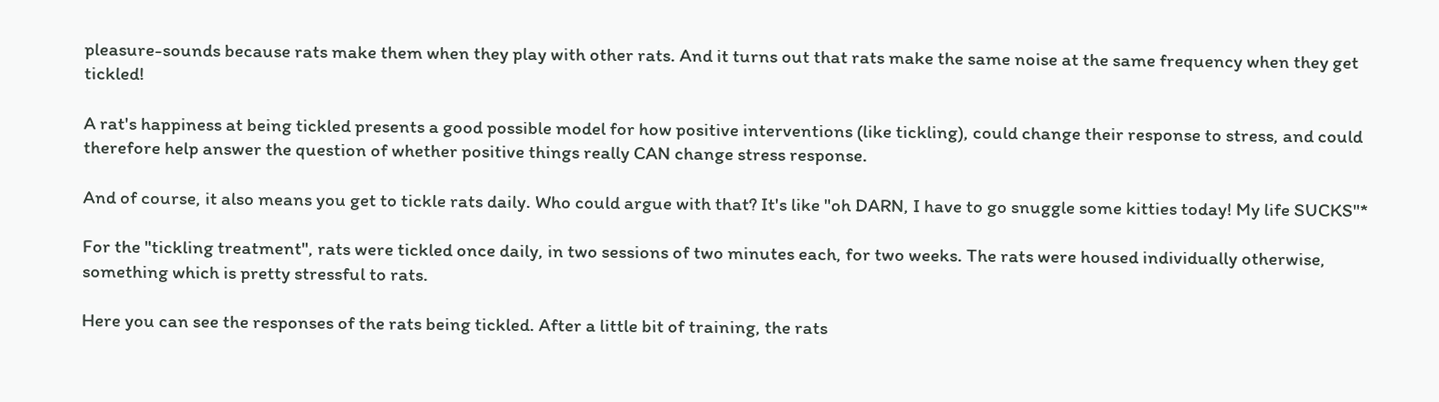pleasure-sounds because rats make them when they play with other rats. And it turns out that rats make the same noise at the same frequency when they get tickled!

A rat's happiness at being tickled presents a good possible model for how positive interventions (like tickling), could change their response to stress, and could therefore help answer the question of whether positive things really CAN change stress response.

And of course, it also means you get to tickle rats daily. Who could argue with that? It's like "oh DARN, I have to go snuggle some kitties today! My life SUCKS"*

For the "tickling treatment", rats were tickled once daily, in two sessions of two minutes each, for two weeks. The rats were housed individually otherwise, something which is pretty stressful to rats.

Here you can see the responses of the rats being tickled. After a little bit of training, the rats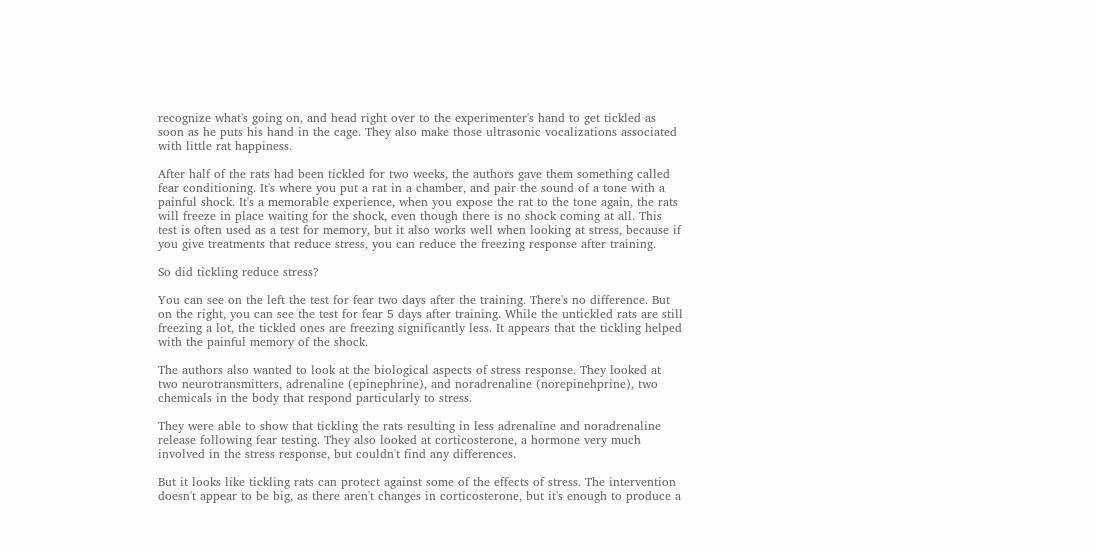recognize what's going on, and head right over to the experimenter's hand to get tickled as soon as he puts his hand in the cage. They also make those ultrasonic vocalizations associated with little rat happiness.

After half of the rats had been tickled for two weeks, the authors gave them something called fear conditioning. It's where you put a rat in a chamber, and pair the sound of a tone with a painful shock. It's a memorable experience, when you expose the rat to the tone again, the rats will freeze in place waiting for the shock, even though there is no shock coming at all. This test is often used as a test for memory, but it also works well when looking at stress, because if you give treatments that reduce stress, you can reduce the freezing response after training.

So did tickling reduce stress?

You can see on the left the test for fear two days after the training. There's no difference. But on the right, you can see the test for fear 5 days after training. While the untickled rats are still freezing a lot, the tickled ones are freezing significantly less. It appears that the tickling helped with the painful memory of the shock.

The authors also wanted to look at the biological aspects of stress response. They looked at two neurotransmitters, adrenaline (epinephrine), and noradrenaline (norepinehprine), two chemicals in the body that respond particularly to stress.

They were able to show that tickling the rats resulting in less adrenaline and noradrenaline release following fear testing. They also looked at corticosterone, a hormone very much involved in the stress response, but couldn't find any differences.

But it looks like tickling rats can protect against some of the effects of stress. The intervention doesn't appear to be big, as there aren't changes in corticosterone, but it's enough to produce a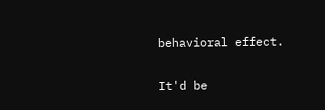behavioral effect.

It'd be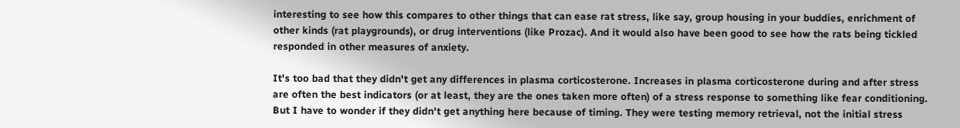interesting to see how this compares to other things that can ease rat stress, like say, group housing in your buddies, enrichment of other kinds (rat playgrounds), or drug interventions (like Prozac). And it would also have been good to see how the rats being tickled responded in other measures of anxiety.

It's too bad that they didn't get any differences in plasma corticosterone. Increases in plasma corticosterone during and after stress are often the best indicators (or at least, they are the ones taken more often) of a stress response to something like fear conditioning. But I have to wonder if they didn't get anything here because of timing. They were testing memory retrieval, not the initial stress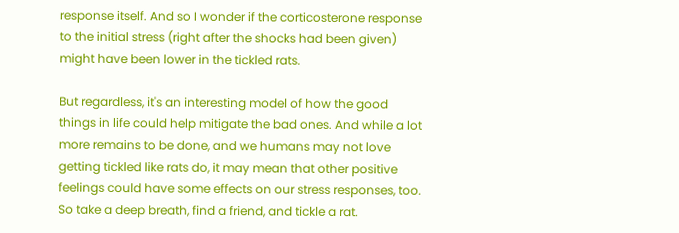response itself. And so I wonder if the corticosterone response to the initial stress (right after the shocks had been given) might have been lower in the tickled rats.

But regardless, it's an interesting model of how the good things in life could help mitigate the bad ones. And while a lot more remains to be done, and we humans may not love getting tickled like rats do, it may mean that other positive feelings could have some effects on our stress responses, too. So take a deep breath, find a friend, and tickle a rat.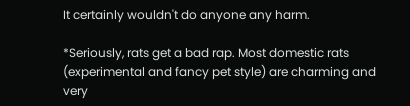It certainly wouldn't do anyone any harm.

*Seriously, rats get a bad rap. Most domestic rats (experimental and fancy pet style) are charming and very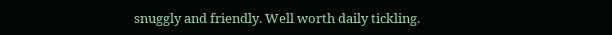snuggly and friendly. Well worth daily tickling.